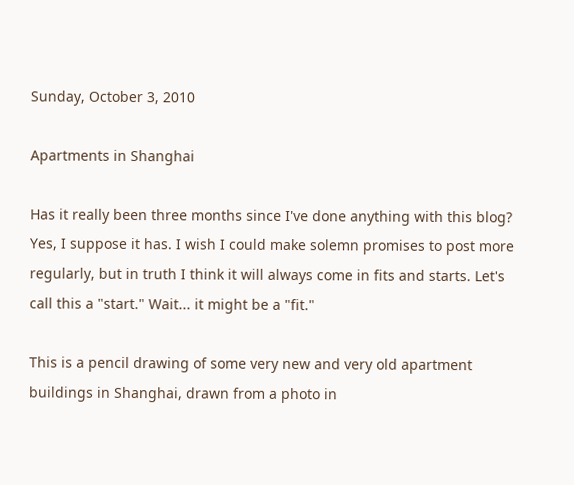Sunday, October 3, 2010

Apartments in Shanghai

Has it really been three months since I've done anything with this blog? Yes, I suppose it has. I wish I could make solemn promises to post more regularly, but in truth I think it will always come in fits and starts. Let's call this a "start." Wait... it might be a "fit."

This is a pencil drawing of some very new and very old apartment buildings in Shanghai, drawn from a photo in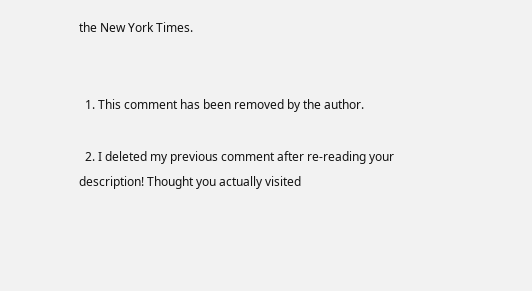the New York Times.


  1. This comment has been removed by the author.

  2. I deleted my previous comment after re-reading your description! Thought you actually visited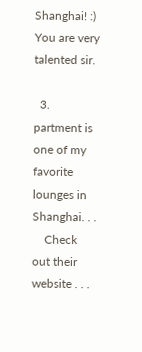Shanghai! :) You are very talented sir.

  3. partment is one of my favorite lounges in Shanghai. . .
    Check out their website . . .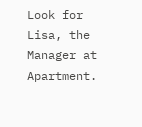Look for Lisa, the Manager at Apartment.